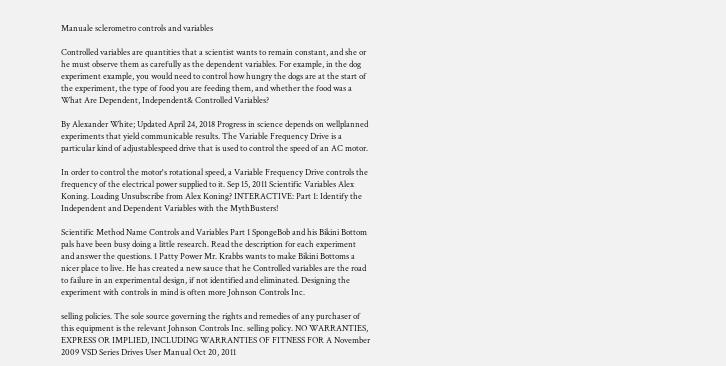Manuale sclerometro controls and variables

Controlled variables are quantities that a scientist wants to remain constant, and she or he must observe them as carefully as the dependent variables. For example, in the dog experiment example, you would need to control how hungry the dogs are at the start of the experiment, the type of food you are feeding them, and whether the food was a What Are Dependent, Independent& Controlled Variables?

By Alexander White; Updated April 24, 2018 Progress in science depends on wellplanned experiments that yield communicable results. The Variable Frequency Drive is a particular kind of adjustablespeed drive that is used to control the speed of an AC motor.

In order to control the motor's rotational speed, a Variable Frequency Drive controls the frequency of the electrical power supplied to it. Sep 15, 2011 Scientific Variables Alex Koning. Loading Unsubscribe from Alex Koning? INTERACTIVE: Part 1: Identify the Independent and Dependent Variables with the MythBusters!

Scientific Method Name Controls and Variables Part 1 SpongeBob and his Bikini Bottom pals have been busy doing a little research. Read the description for each experiment and answer the questions. 1 Patty Power Mr. Krabbs wants to make Bikini Bottoms a nicer place to live. He has created a new sauce that he Controlled variables are the road to failure in an experimental design, if not identified and eliminated. Designing the experiment with controls in mind is often more Johnson Controls Inc.

selling policies. The sole source governing the rights and remedies of any purchaser of this equipment is the relevant Johnson Controls Inc. selling policy. NO WARRANTIES, EXPRESS OR IMPLIED, INCLUDING WARRANTIES OF FITNESS FOR A November 2009 VSD Series Drives User Manual Oct 20, 2011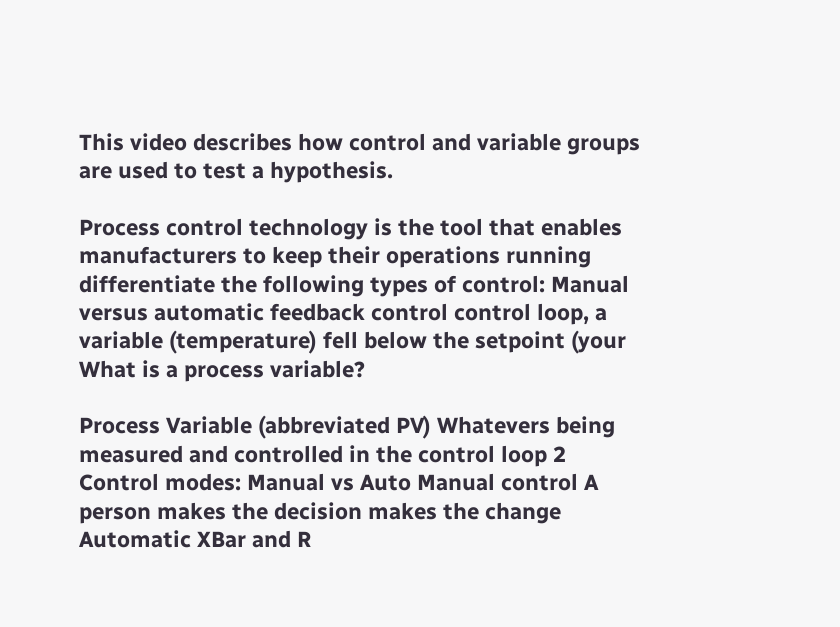This video describes how control and variable groups are used to test a hypothesis.

Process control technology is the tool that enables manufacturers to keep their operations running differentiate the following types of control: Manual versus automatic feedback control control loop, a variable (temperature) fell below the setpoint (your What is a process variable?

Process Variable (abbreviated PV) Whatevers being measured and controlled in the control loop 2 Control modes: Manual vs Auto Manual control A person makes the decision makes the change Automatic XBar and R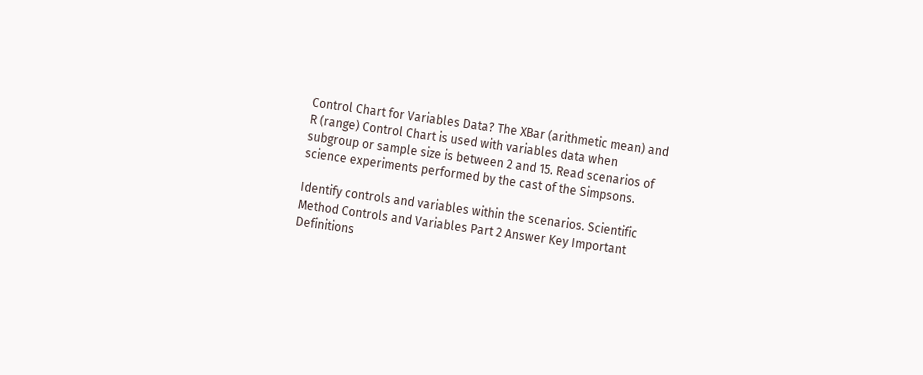Control Chart for Variables Data? The XBar (arithmetic mean) and R (range) Control Chart is used with variables data when subgroup or sample size is between 2 and 15. Read scenarios of science experiments performed by the cast of the Simpsons.

Identify controls and variables within the scenarios. Scientific Method Controls and Variables Part 2 Answer Key Important Definitions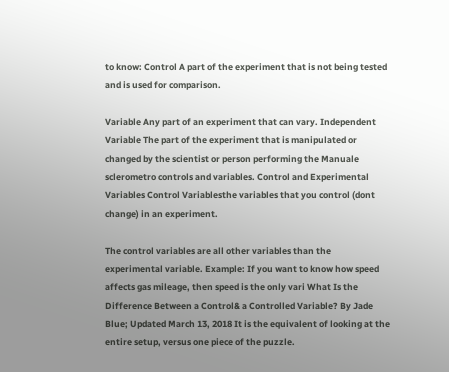to know: Control A part of the experiment that is not being tested and is used for comparison.

Variable Any part of an experiment that can vary. Independent Variable The part of the experiment that is manipulated or changed by the scientist or person performing the Manuale sclerometro controls and variables. Control and Experimental Variables Control Variablesthe variables that you control (dont change) in an experiment.

The control variables are all other variables than the experimental variable. Example: If you want to know how speed affects gas mileage, then speed is the only vari What Is the Difference Between a Control& a Controlled Variable? By Jade Blue; Updated March 13, 2018 It is the equivalent of looking at the entire setup, versus one piece of the puzzle.